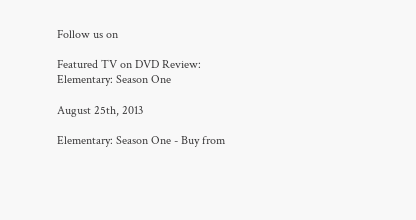Follow us on

Featured TV on DVD Review: Elementary: Season One

August 25th, 2013

Elementary: Season One - Buy from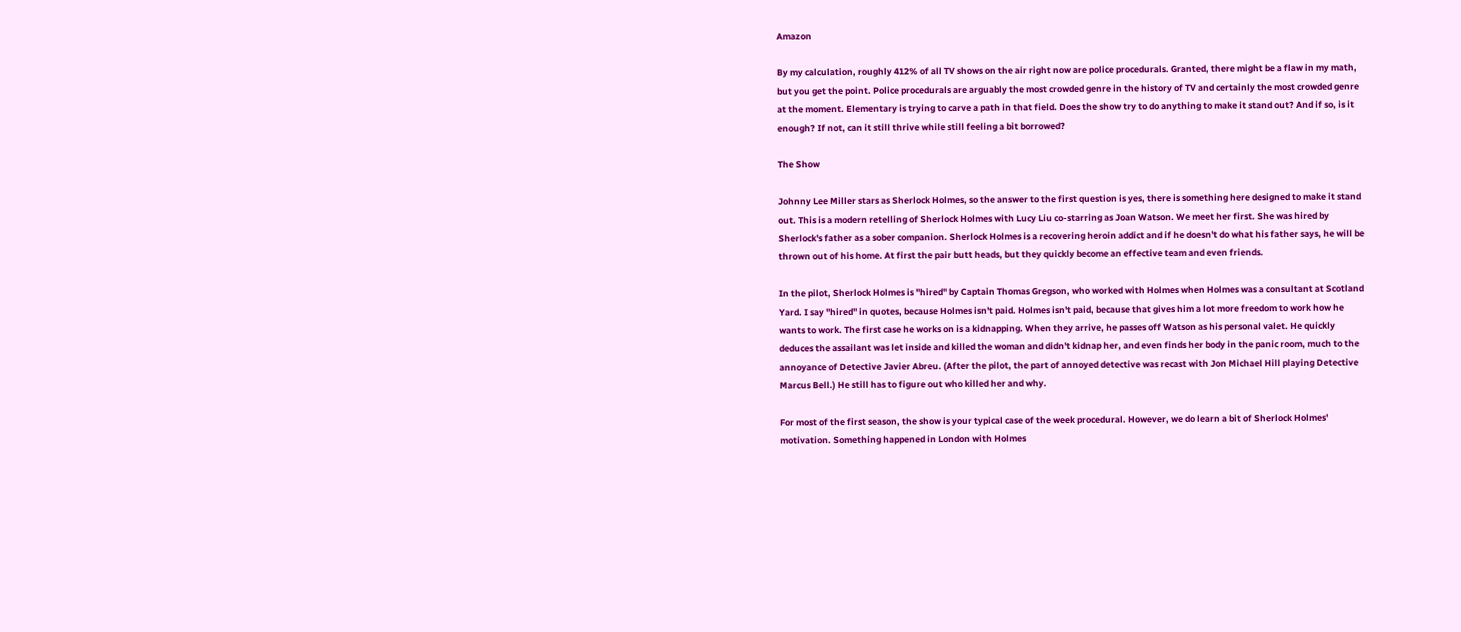Amazon

By my calculation, roughly 412% of all TV shows on the air right now are police procedurals. Granted, there might be a flaw in my math, but you get the point. Police procedurals are arguably the most crowded genre in the history of TV and certainly the most crowded genre at the moment. Elementary is trying to carve a path in that field. Does the show try to do anything to make it stand out? And if so, is it enough? If not, can it still thrive while still feeling a bit borrowed?

The Show

Johnny Lee Miller stars as Sherlock Holmes, so the answer to the first question is yes, there is something here designed to make it stand out. This is a modern retelling of Sherlock Holmes with Lucy Liu co-starring as Joan Watson. We meet her first. She was hired by Sherlock's father as a sober companion. Sherlock Holmes is a recovering heroin addict and if he doesn't do what his father says, he will be thrown out of his home. At first the pair butt heads, but they quickly become an effective team and even friends.

In the pilot, Sherlock Holmes is "hired" by Captain Thomas Gregson, who worked with Holmes when Holmes was a consultant at Scotland Yard. I say "hired" in quotes, because Holmes isn't paid. Holmes isn't paid, because that gives him a lot more freedom to work how he wants to work. The first case he works on is a kidnapping. When they arrive, he passes off Watson as his personal valet. He quickly deduces the assailant was let inside and killed the woman and didn't kidnap her, and even finds her body in the panic room, much to the annoyance of Detective Javier Abreu. (After the pilot, the part of annoyed detective was recast with Jon Michael Hill playing Detective Marcus Bell.) He still has to figure out who killed her and why.

For most of the first season, the show is your typical case of the week procedural. However, we do learn a bit of Sherlock Holmes' motivation. Something happened in London with Holmes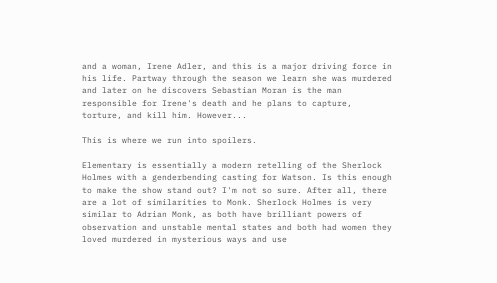and a woman, Irene Adler, and this is a major driving force in his life. Partway through the season we learn she was murdered and later on he discovers Sebastian Moran is the man responsible for Irene's death and he plans to capture, torture, and kill him. However...

This is where we run into spoilers.

Elementary is essentially a modern retelling of the Sherlock Holmes with a genderbending casting for Watson. Is this enough to make the show stand out? I'm not so sure. After all, there are a lot of similarities to Monk. Sherlock Holmes is very similar to Adrian Monk, as both have brilliant powers of observation and unstable mental states and both had women they loved murdered in mysterious ways and use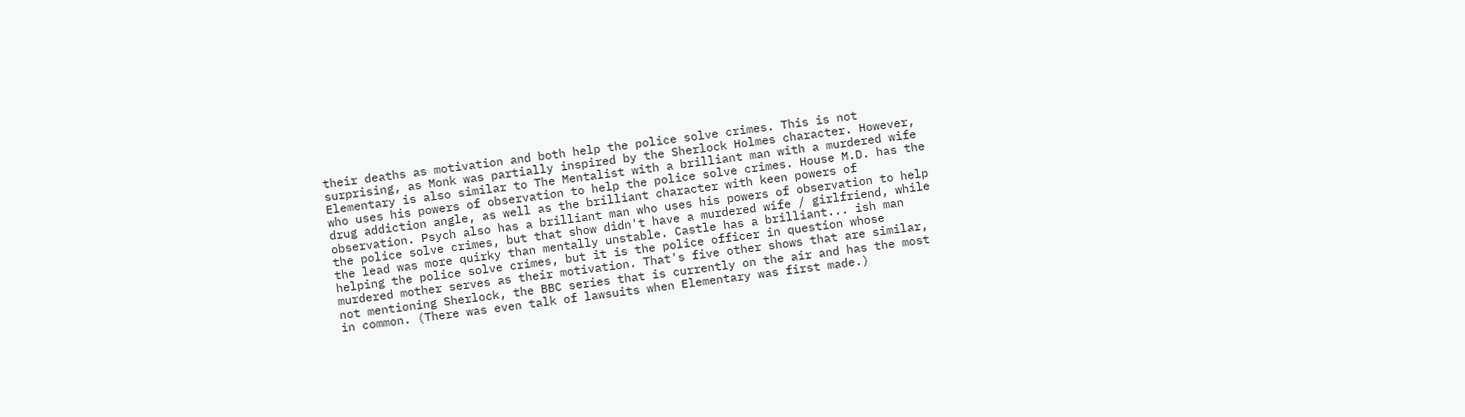their deaths as motivation and both help the police solve crimes. This is not surprising, as Monk was partially inspired by the Sherlock Holmes character. However, Elementary is also similar to The Mentalist with a brilliant man with a murdered wife who uses his powers of observation to help the police solve crimes. House M.D. has the drug addiction angle, as well as the brilliant character with keen powers of observation. Psych also has a brilliant man who uses his powers of observation to help the police solve crimes, but that show didn't have a murdered wife / girlfriend, while the lead was more quirky than mentally unstable. Castle has a brilliant... ish man helping the police solve crimes, but it is the police officer in question whose murdered mother serves as their motivation. That's five other shows that are similar, not mentioning Sherlock, the BBC series that is currently on the air and has the most in common. (There was even talk of lawsuits when Elementary was first made.)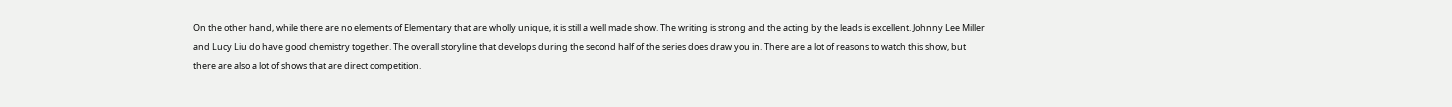On the other hand, while there are no elements of Elementary that are wholly unique, it is still a well made show. The writing is strong and the acting by the leads is excellent. Johnny Lee Miller and Lucy Liu do have good chemistry together. The overall storyline that develops during the second half of the series does draw you in. There are a lot of reasons to watch this show, but there are also a lot of shows that are direct competition.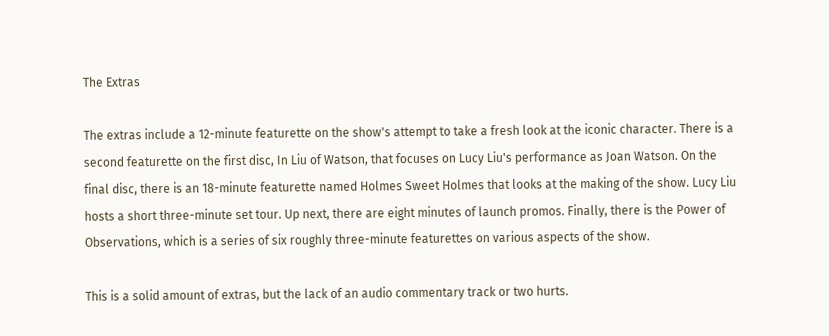The Extras

The extras include a 12-minute featurette on the show's attempt to take a fresh look at the iconic character. There is a second featurette on the first disc, In Liu of Watson, that focuses on Lucy Liu's performance as Joan Watson. On the final disc, there is an 18-minute featurette named Holmes Sweet Holmes that looks at the making of the show. Lucy Liu hosts a short three-minute set tour. Up next, there are eight minutes of launch promos. Finally, there is the Power of Observations, which is a series of six roughly three-minute featurettes on various aspects of the show.

This is a solid amount of extras, but the lack of an audio commentary track or two hurts.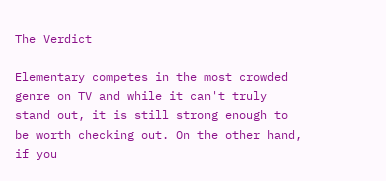The Verdict

Elementary competes in the most crowded genre on TV and while it can't truly stand out, it is still strong enough to be worth checking out. On the other hand, if you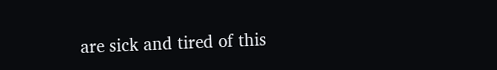are sick and tired of this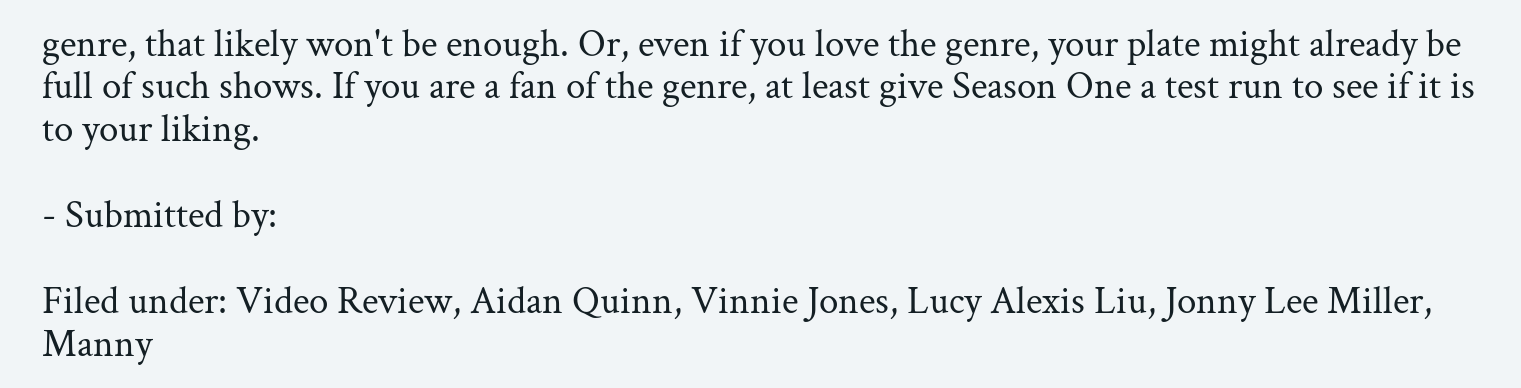genre, that likely won't be enough. Or, even if you love the genre, your plate might already be full of such shows. If you are a fan of the genre, at least give Season One a test run to see if it is to your liking.

- Submitted by:

Filed under: Video Review, Aidan Quinn, Vinnie Jones, Lucy Alexis Liu, Jonny Lee Miller, Manny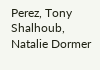Perez, Tony Shalhoub, Natalie Dormer